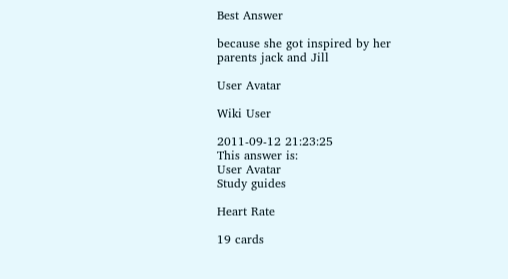Best Answer

because she got inspired by her parents jack and Jill

User Avatar

Wiki User

2011-09-12 21:23:25
This answer is:
User Avatar
Study guides

Heart Rate

19 cards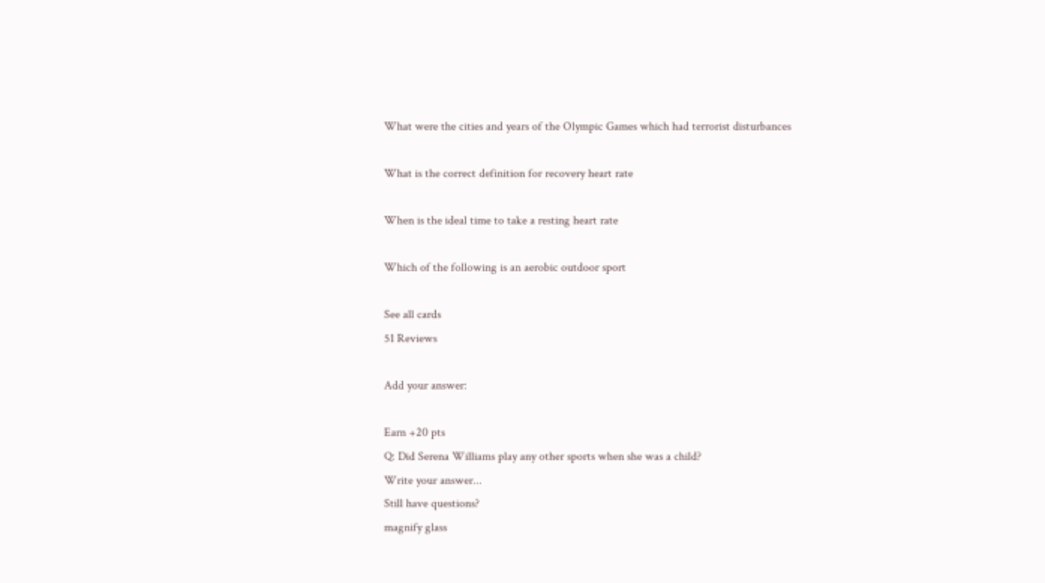What were the cities and years of the Olympic Games which had terrorist disturbances

What is the correct definition for recovery heart rate

When is the ideal time to take a resting heart rate

Which of the following is an aerobic outdoor sport

See all cards
51 Reviews

Add your answer:

Earn +20 pts
Q: Did Serena Williams play any other sports when she was a child?
Write your answer...
Still have questions?
magnify glass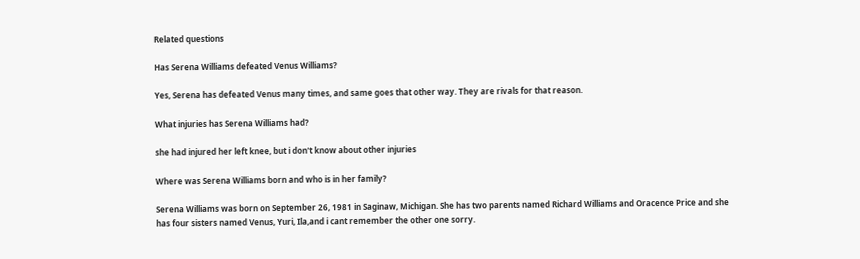Related questions

Has Serena Williams defeated Venus Williams?

Yes, Serena has defeated Venus many times, and same goes that other way. They are rivals for that reason.

What injuries has Serena Williams had?

she had injured her left knee, but i don't know about other injuries

Where was Serena Williams born and who is in her family?

Serena Williams was born on September 26, 1981 in Saginaw, Michigan. She has two parents named Richard Williams and Oracence Price and she has four sisters named Venus, Yuri, Ila,and i cant remember the other one sorry.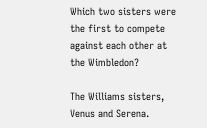Which two sisters were the first to compete against each other at the Wimbledon?

The Williams sisters, Venus and Serena.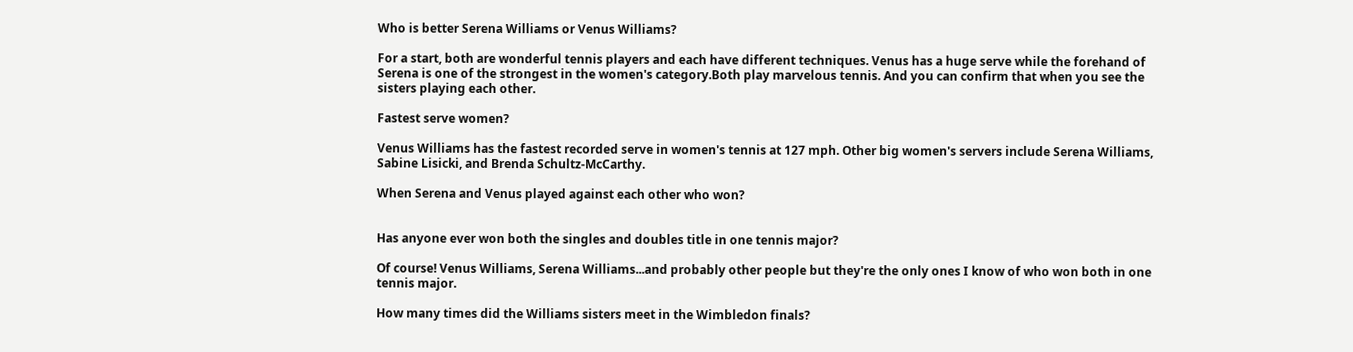Who is better Serena Williams or Venus Williams?

For a start, both are wonderful tennis players and each have different techniques. Venus has a huge serve while the forehand of Serena is one of the strongest in the women's category.Both play marvelous tennis. And you can confirm that when you see the sisters playing each other.

Fastest serve women?

Venus Williams has the fastest recorded serve in women's tennis at 127 mph. Other big women's servers include Serena Williams, Sabine Lisicki, and Brenda Schultz-McCarthy.

When Serena and Venus played against each other who won?


Has anyone ever won both the singles and doubles title in one tennis major?

Of course! Venus Williams, Serena Williams...and probably other people but they're the only ones I know of who won both in one tennis major.

How many times did the Williams sisters meet in the Wimbledon finals?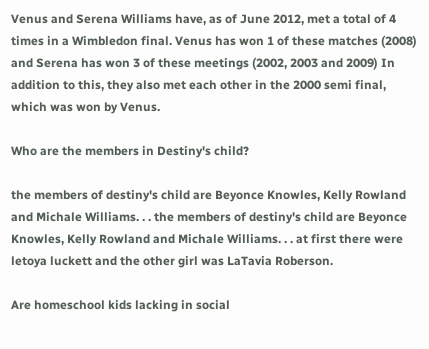Venus and Serena Williams have, as of June 2012, met a total of 4 times in a Wimbledon final. Venus has won 1 of these matches (2008) and Serena has won 3 of these meetings (2002, 2003 and 2009) In addition to this, they also met each other in the 2000 semi final, which was won by Venus.

Who are the members in Destiny's child?

the members of destiny's child are Beyonce Knowles, Kelly Rowland and Michale Williams. . . the members of destiny's child are Beyonce Knowles, Kelly Rowland and Michale Williams. . . at first there were letoya luckett and the other girl was LaTavia Roberson.

Are homeschool kids lacking in social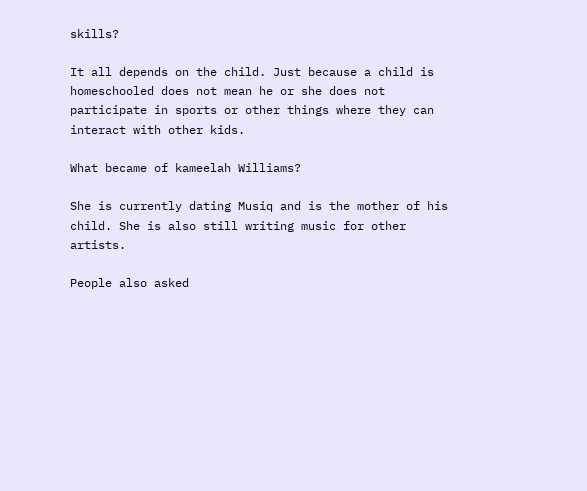skills?

It all depends on the child. Just because a child is homeschooled does not mean he or she does not participate in sports or other things where they can interact with other kids.

What became of kameelah Williams?

She is currently dating Musiq and is the mother of his child. She is also still writing music for other artists.

People also asked